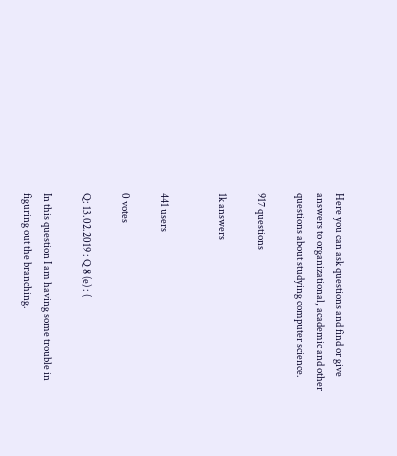Here you can ask questions and find or give answers to organizational, academic and other questions about studying computer science.

917 questions

1k answers


441 users

0 votes

Q: 13.02.2019 : Q 8 (e) : (

In this question I am having some trouble in figuring out the branching.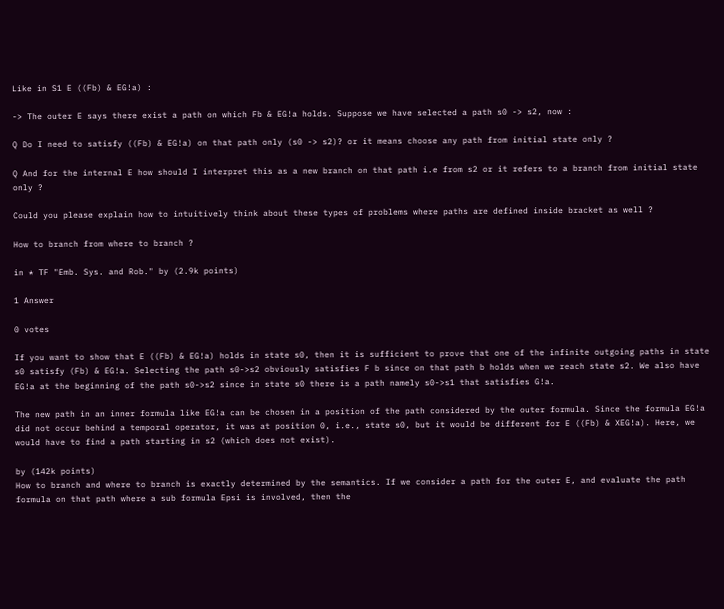Like in S1 E ((Fb) & EG!a) :

-> The outer E says there exist a path on which Fb & EG!a holds. Suppose we have selected a path s0 -> s2, now :

Q Do I need to satisfy ((Fb) & EG!a) on that path only (s0 -> s2)? or it means choose any path from initial state only ?

Q And for the internal E how should I interpret this as a new branch on that path i.e from s2 or it refers to a branch from initial state only ?

Could you please explain how to intuitively think about these types of problems where paths are defined inside bracket as well ?

How to branch from where to branch ?

in * TF "Emb. Sys. and Rob." by (2.9k points)

1 Answer

0 votes

If you want to show that E ((Fb) & EG!a) holds in state s0, then it is sufficient to prove that one of the infinite outgoing paths in state s0 satisfy (Fb) & EG!a. Selecting the path s0->s2 obviously satisfies F b since on that path b holds when we reach state s2. We also have EG!a at the beginning of the path s0->s2 since in state s0 there is a path namely s0->s1 that satisfies G!a.

The new path in an inner formula like EG!a can be chosen in a position of the path considered by the outer formula. Since the formula EG!a did not occur behind a temporal operator, it was at position 0, i.e., state s0, but it would be different for E ((Fb) & XEG!a). Here, we would have to find a path starting in s2 (which does not exist).

by (142k points)
How to branch and where to branch is exactly determined by the semantics. If we consider a path for the outer E, and evaluate the path formula on that path where a sub formula Epsi is involved, then the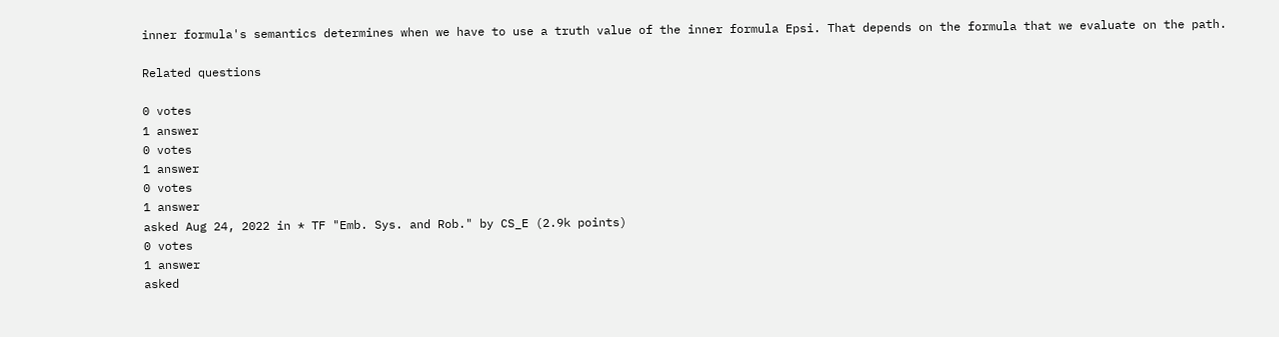inner formula's semantics determines when we have to use a truth value of the inner formula Epsi. That depends on the formula that we evaluate on the path.

Related questions

0 votes
1 answer
0 votes
1 answer
0 votes
1 answer
asked Aug 24, 2022 in * TF "Emb. Sys. and Rob." by CS_E (2.9k points)
0 votes
1 answer
asked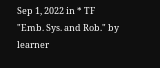Sep 1, 2022 in * TF "Emb. Sys. and Rob." by learner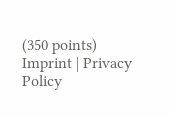(350 points)
Imprint | Privacy Policy